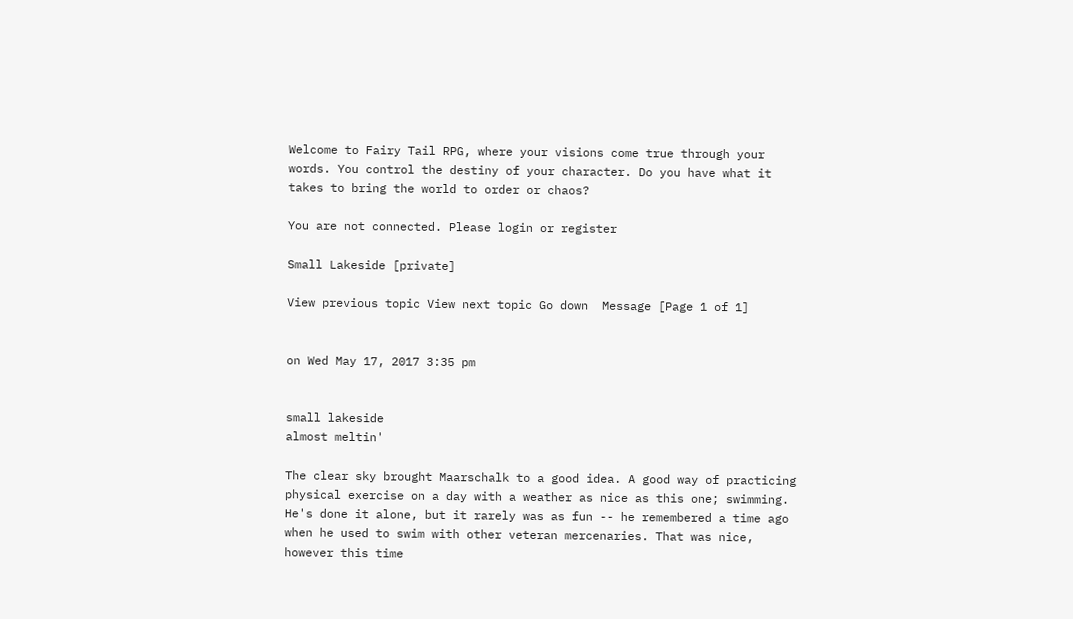Welcome to Fairy Tail RPG, where your visions come true through your words. You control the destiny of your character. Do you have what it takes to bring the world to order or chaos?

You are not connected. Please login or register

Small Lakeside [private]

View previous topic View next topic Go down  Message [Page 1 of 1]


on Wed May 17, 2017 3:35 pm


small lakeside
almost meltin'

The clear sky brought Maarschalk to a good idea. A good way of practicing physical exercise on a day with a weather as nice as this one; swimming. He's done it alone, but it rarely was as fun -- he remembered a time ago when he used to swim with other veteran mercenaries. That was nice, however this time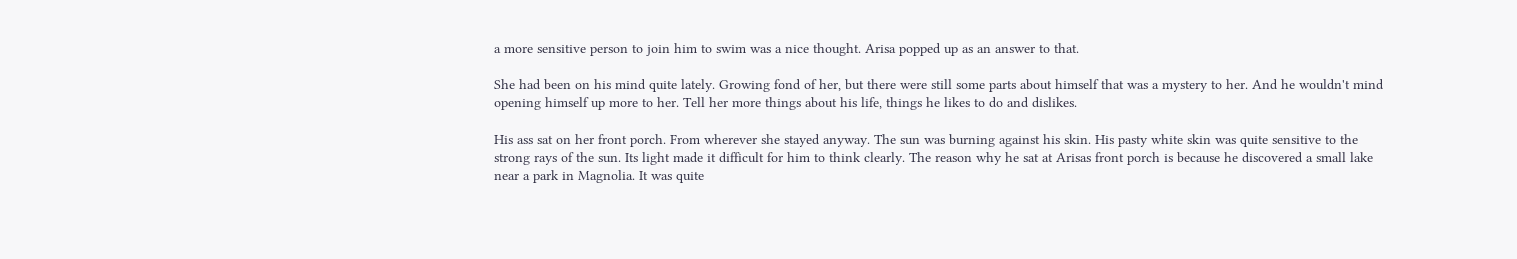a more sensitive person to join him to swim was a nice thought. Arisa popped up as an answer to that.

She had been on his mind quite lately. Growing fond of her, but there were still some parts about himself that was a mystery to her. And he wouldn't mind opening himself up more to her. Tell her more things about his life, things he likes to do and dislikes.

His ass sat on her front porch. From wherever she stayed anyway. The sun was burning against his skin. His pasty white skin was quite sensitive to the strong rays of the sun. Its light made it difficult for him to think clearly. The reason why he sat at Arisas front porch is because he discovered a small lake near a park in Magnolia. It was quite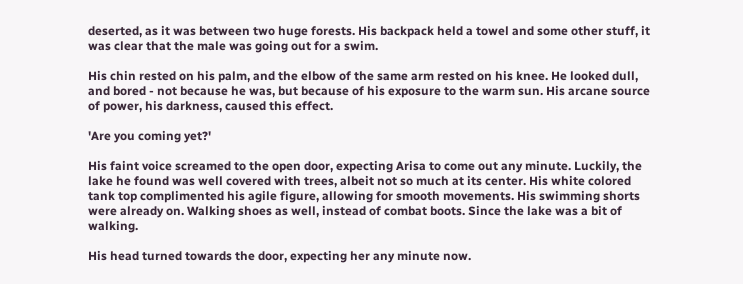deserted, as it was between two huge forests. His backpack held a towel and some other stuff, it was clear that the male was going out for a swim.

His chin rested on his palm, and the elbow of the same arm rested on his knee. He looked dull, and bored - not because he was, but because of his exposure to the warm sun. His arcane source of power, his darkness, caused this effect.

'Are you coming yet?'

His faint voice screamed to the open door, expecting Arisa to come out any minute. Luckily, the lake he found was well covered with trees, albeit not so much at its center. His white colored tank top complimented his agile figure, allowing for smooth movements. His swimming shorts were already on. Walking shoes as well, instead of combat boots. Since the lake was a bit of walking.

His head turned towards the door, expecting her any minute now.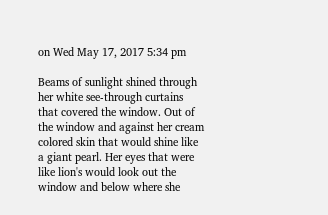on Wed May 17, 2017 5:34 pm

Beams of sunlight shined through her white see-through curtains that covered the window. Out of the window and against her cream colored skin that would shine like a giant pearl. Her eyes that were like lion's would look out the window and below where she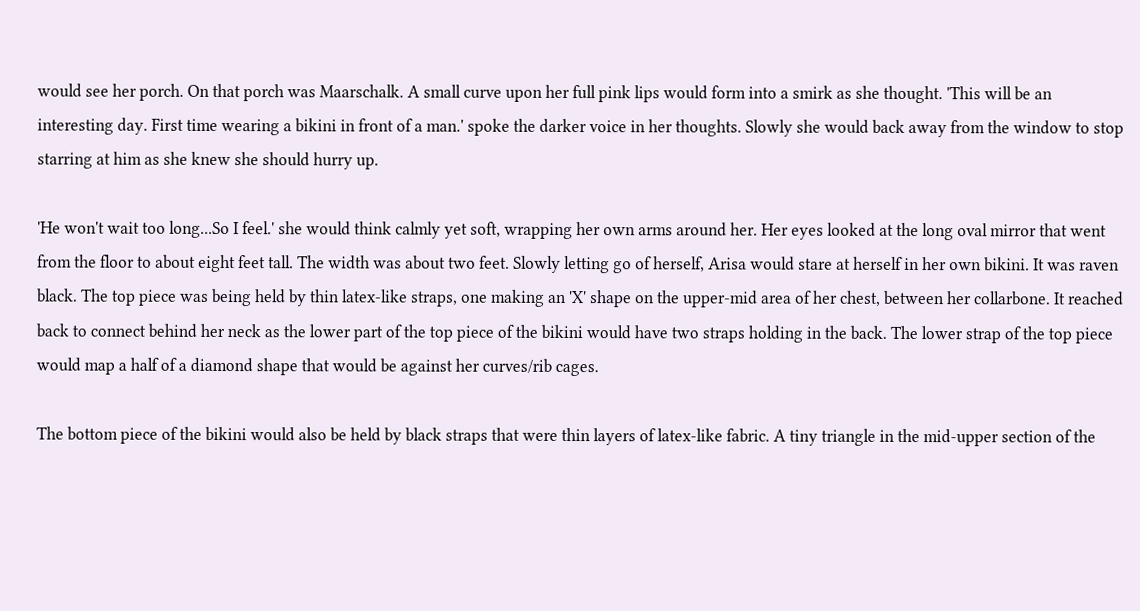would see her porch. On that porch was Maarschalk. A small curve upon her full pink lips would form into a smirk as she thought. 'This will be an interesting day. First time wearing a bikini in front of a man.' spoke the darker voice in her thoughts. Slowly she would back away from the window to stop starring at him as she knew she should hurry up.

'He won't wait too long...So I feel.' she would think calmly yet soft, wrapping her own arms around her. Her eyes looked at the long oval mirror that went from the floor to about eight feet tall. The width was about two feet. Slowly letting go of herself, Arisa would stare at herself in her own bikini. It was raven black. The top piece was being held by thin latex-like straps, one making an 'X' shape on the upper-mid area of her chest, between her collarbone. It reached back to connect behind her neck as the lower part of the top piece of the bikini would have two straps holding in the back. The lower strap of the top piece would map a half of a diamond shape that would be against her curves/rib cages.

The bottom piece of the bikini would also be held by black straps that were thin layers of latex-like fabric. A tiny triangle in the mid-upper section of the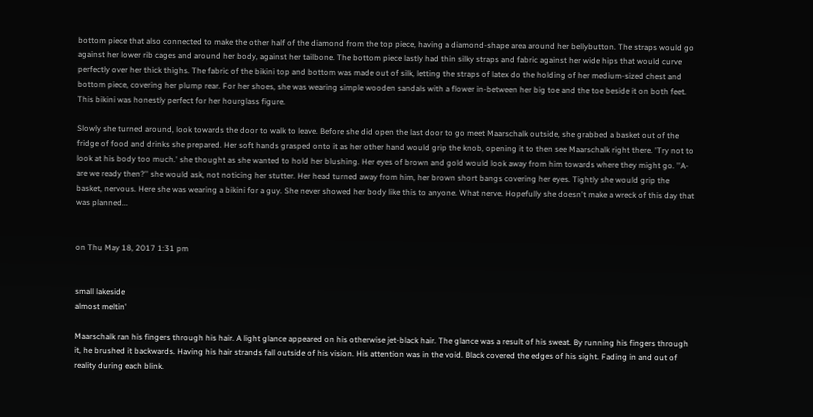bottom piece that also connected to make the other half of the diamond from the top piece, having a diamond-shape area around her bellybutton. The straps would go against her lower rib cages and around her body, against her tailbone. The bottom piece lastly had thin silky straps and fabric against her wide hips that would curve perfectly over her thick thighs. The fabric of the bikini top and bottom was made out of silk, letting the straps of latex do the holding of her medium-sized chest and bottom piece, covering her plump rear. For her shoes, she was wearing simple wooden sandals with a flower in-between her big toe and the toe beside it on both feet. This bikini was honestly perfect for her hourglass figure.

Slowly she turned around, look towards the door to walk to leave. Before she did open the last door to go meet Maarschalk outside, she grabbed a basket out of the fridge of food and drinks she prepared. Her soft hands grasped onto it as her other hand would grip the knob, opening it to then see Maarschalk right there. 'Try not to look at his body too much.' she thought as she wanted to hold her blushing. Her eyes of brown and gold would look away from him towards where they might go. ''A-are we ready then?'' she would ask, not noticing her stutter. Her head turned away from him, her brown short bangs covering her eyes. Tightly she would grip the basket, nervous. Here she was wearing a bikini for a guy. She never showed her body like this to anyone. What nerve. Hopefully she doesn't make a wreck of this day that was planned...


on Thu May 18, 2017 1:31 pm


small lakeside
almost meltin'

Maarschalk ran his fingers through his hair. A light glance appeared on his otherwise jet-black hair. The glance was a result of his sweat. By running his fingers through it, he brushed it backwards. Having his hair strands fall outside of his vision. His attention was in the void. Black covered the edges of his sight. Fading in and out of reality during each blink.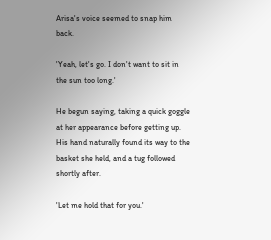Arisa's voice seemed to snap him back.

'Yeah, let's go. I don't want to sit in the sun too long.'

He begun saying, taking a quick goggle at her appearance before getting up. His hand naturally found its way to the basket she held, and a tug followed shortly after.

'Let me hold that for you.'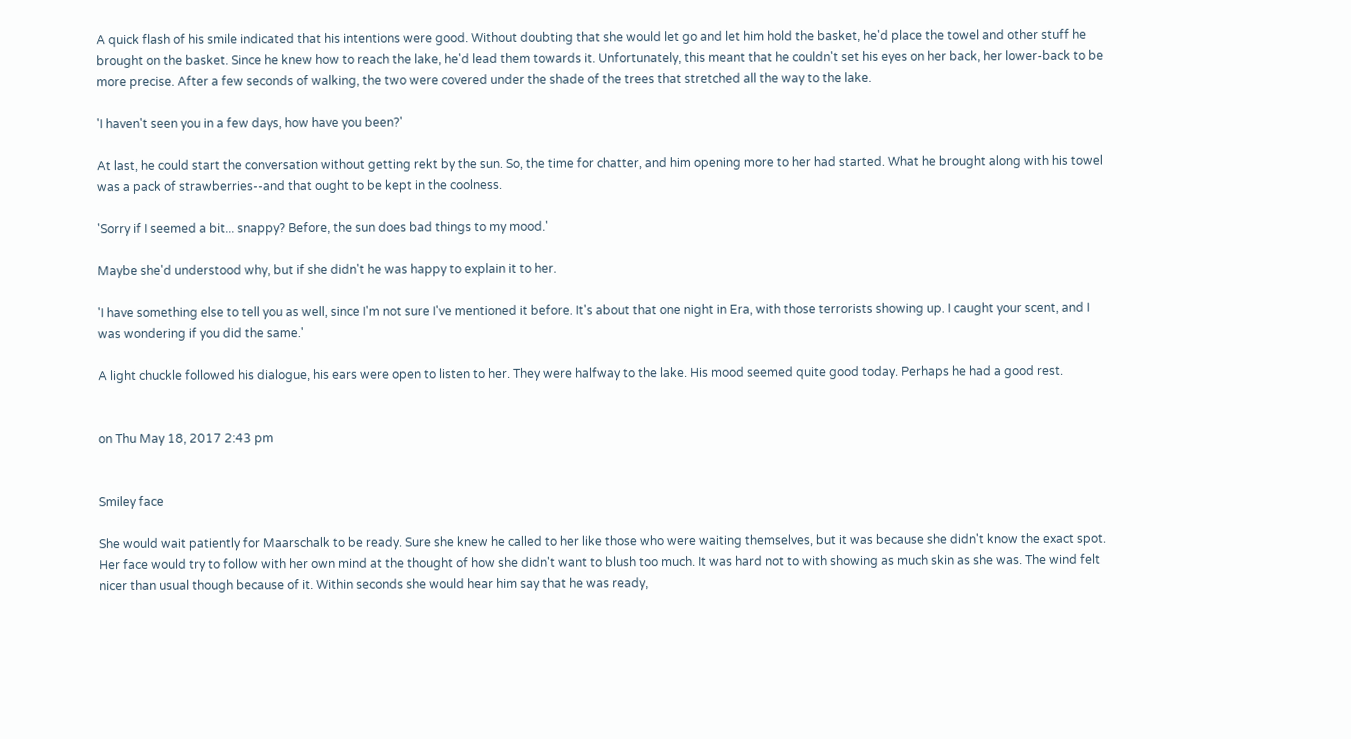A quick flash of his smile indicated that his intentions were good. Without doubting that she would let go and let him hold the basket, he'd place the towel and other stuff he brought on the basket. Since he knew how to reach the lake, he'd lead them towards it. Unfortunately, this meant that he couldn't set his eyes on her back, her lower-back to be more precise. After a few seconds of walking, the two were covered under the shade of the trees that stretched all the way to the lake.

'I haven't seen you in a few days, how have you been?'

At last, he could start the conversation without getting rekt by the sun. So, the time for chatter, and him opening more to her had started. What he brought along with his towel was a pack of strawberries--and that ought to be kept in the coolness.

'Sorry if I seemed a bit... snappy? Before, the sun does bad things to my mood.'

Maybe she'd understood why, but if she didn't he was happy to explain it to her.

'I have something else to tell you as well, since I'm not sure I've mentioned it before. It's about that one night in Era, with those terrorists showing up. I caught your scent, and I was wondering if you did the same.'

A light chuckle followed his dialogue, his ears were open to listen to her. They were halfway to the lake. His mood seemed quite good today. Perhaps he had a good rest.


on Thu May 18, 2017 2:43 pm


Smiley face

She would wait patiently for Maarschalk to be ready. Sure she knew he called to her like those who were waiting themselves, but it was because she didn't know the exact spot. Her face would try to follow with her own mind at the thought of how she didn't want to blush too much. It was hard not to with showing as much skin as she was. The wind felt nicer than usual though because of it. Within seconds she would hear him say that he was ready,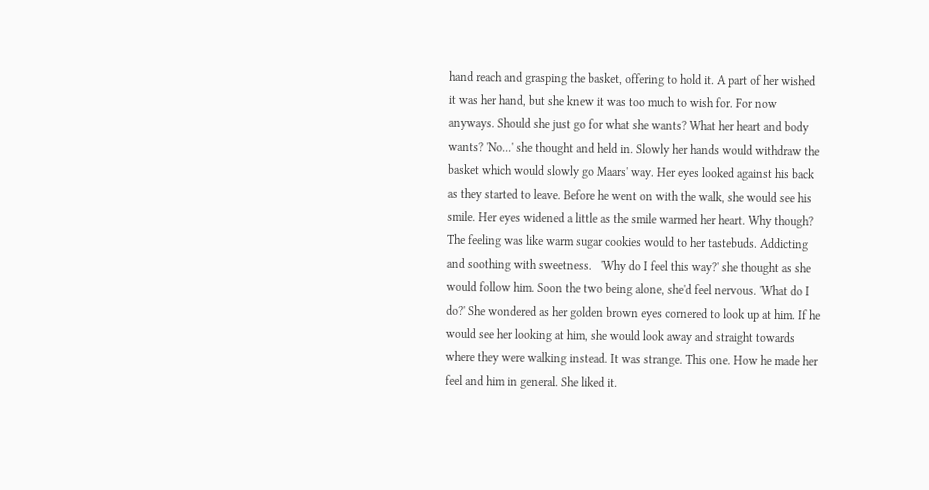hand reach and grasping the basket, offering to hold it. A part of her wished it was her hand, but she knew it was too much to wish for. For now anyways. Should she just go for what she wants? What her heart and body wants? 'No...' she thought and held in. Slowly her hands would withdraw the basket which would slowly go Maars' way. Her eyes looked against his back as they started to leave. Before he went on with the walk, she would see his smile. Her eyes widened a little as the smile warmed her heart. Why though? The feeling was like warm sugar cookies would to her tastebuds. Addicting and soothing with sweetness.   'Why do I feel this way?' she thought as she would follow him. Soon the two being alone, she'd feel nervous. 'What do I do?' She wondered as her golden brown eyes cornered to look up at him. If he would see her looking at him, she would look away and straight towards where they were walking instead. It was strange. This one. How he made her feel and him in general. She liked it.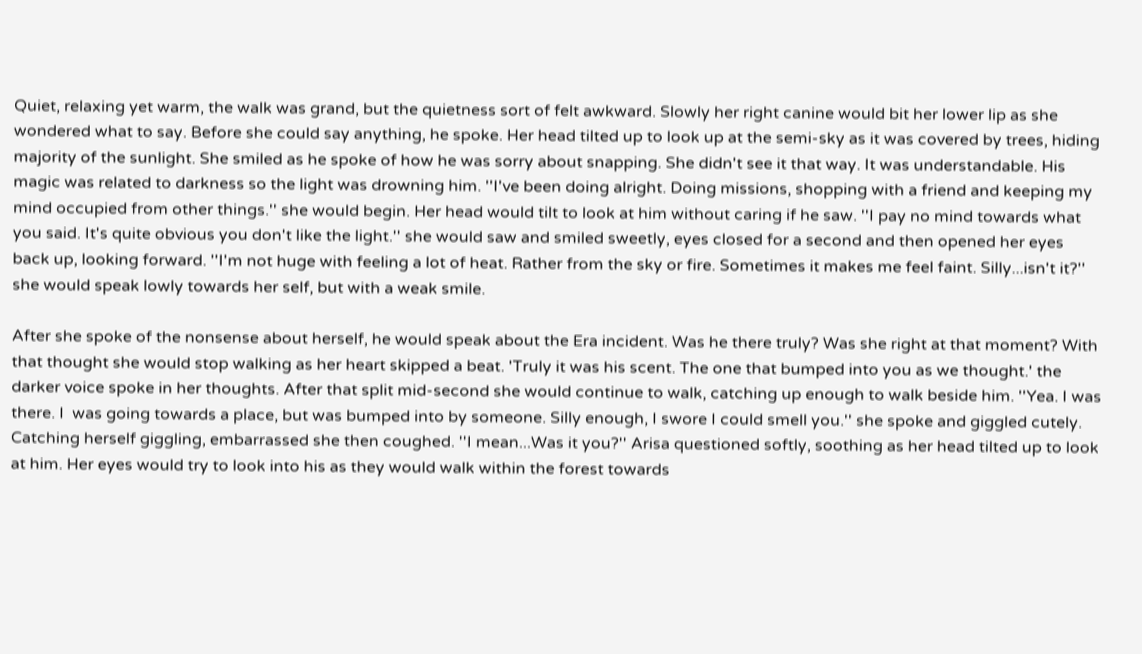Quiet, relaxing yet warm, the walk was grand, but the quietness sort of felt awkward. Slowly her right canine would bit her lower lip as she wondered what to say. Before she could say anything, he spoke. Her head tilted up to look up at the semi-sky as it was covered by trees, hiding majority of the sunlight. She smiled as he spoke of how he was sorry about snapping. She didn't see it that way. It was understandable. His magic was related to darkness so the light was drowning him. ''I've been doing alright. Doing missions, shopping with a friend and keeping my mind occupied from other things.'' she would begin. Her head would tilt to look at him without caring if he saw. ''I pay no mind towards what you said. It's quite obvious you don't like the light.'' she would saw and smiled sweetly, eyes closed for a second and then opened her eyes back up, looking forward. ''I'm not huge with feeling a lot of heat. Rather from the sky or fire. Sometimes it makes me feel faint. Silly...isn't it?'' she would speak lowly towards her self, but with a weak smile.

After she spoke of the nonsense about herself, he would speak about the Era incident. Was he there truly? Was she right at that moment? With that thought she would stop walking as her heart skipped a beat. 'Truly it was his scent. The one that bumped into you as we thought.' the darker voice spoke in her thoughts. After that split mid-second she would continue to walk, catching up enough to walk beside him. ''Yea. I was there. I  was going towards a place, but was bumped into by someone. Silly enough, I swore I could smell you.'' she spoke and giggled cutely. Catching herself giggling, embarrassed she then coughed. ''I mean...Was it you?'' Arisa questioned softly, soothing as her head tilted up to look at him. Her eyes would try to look into his as they would walk within the forest towards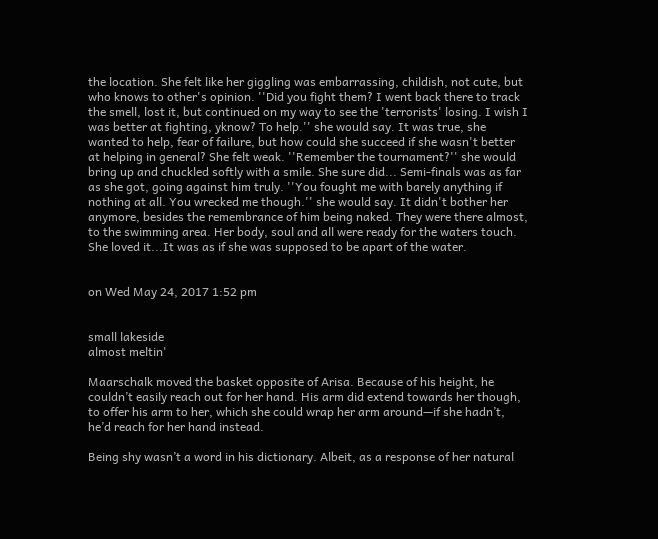the location. She felt like her giggling was embarrassing, childish, not cute, but who knows to other's opinion. ''Did you fight them? I went back there to track the smell, lost it, but continued on my way to see the 'terrorists' losing. I wish I was better at fighting, yknow? To help.'' she would say. It was true, she wanted to help, fear of failure, but how could she succeed if she wasn't better at helping in general? She felt weak. ''Remember the tournament?'' she would bring up and chuckled softly with a smile. She sure did... Semi-finals was as far as she got, going against him truly. ''You fought me with barely anything if nothing at all. You wrecked me though.'' she would say. It didn't bother her anymore, besides the remembrance of him being naked. They were there almost, to the swimming area. Her body, soul and all were ready for the waters touch. She loved it...It was as if she was supposed to be apart of the water.


on Wed May 24, 2017 1:52 pm


small lakeside
almost meltin'

Maarschalk moved the basket opposite of Arisa. Because of his height, he couldn’t easily reach out for her hand. His arm did extend towards her though, to offer his arm to her, which she could wrap her arm around—if she hadn’t, he’d reach for her hand instead.

Being shy wasn’t a word in his dictionary. Albeit, as a response of her natural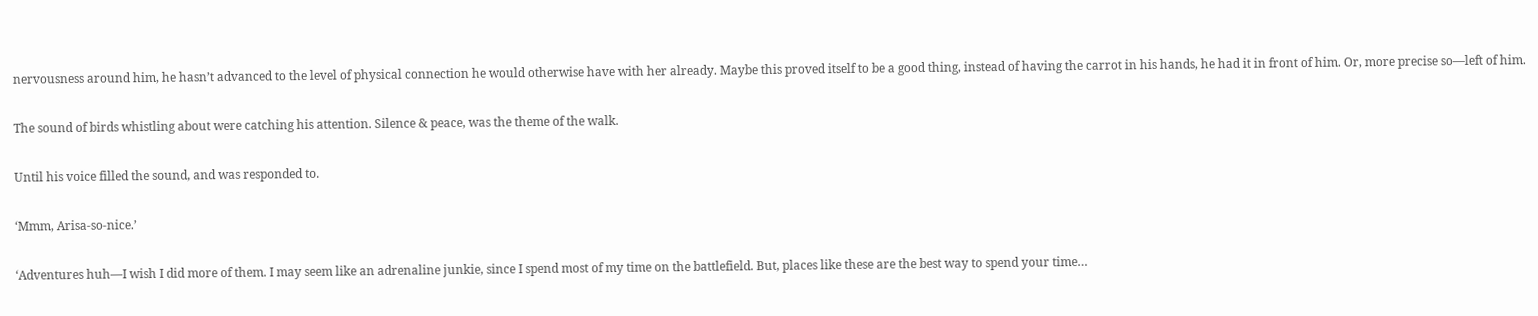nervousness around him, he hasn’t advanced to the level of physical connection he would otherwise have with her already. Maybe this proved itself to be a good thing, instead of having the carrot in his hands, he had it in front of him. Or, more precise so—left of him.

The sound of birds whistling about were catching his attention. Silence & peace, was the theme of the walk.

Until his voice filled the sound, and was responded to.

‘Mmm, Arisa-so-nice.’

‘Adventures huh—I wish I did more of them. I may seem like an adrenaline junkie, since I spend most of my time on the battlefield. But, places like these are the best way to spend your time…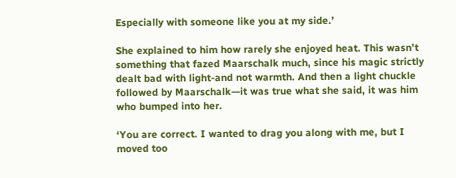Especially with someone like you at my side.’

She explained to him how rarely she enjoyed heat. This wasn’t something that fazed Maarschalk much, since his magic strictly dealt bad with light-and not warmth. And then a light chuckle followed by Maarschalk—it was true what she said, it was him who bumped into her.

‘You are correct. I wanted to drag you along with me, but I moved too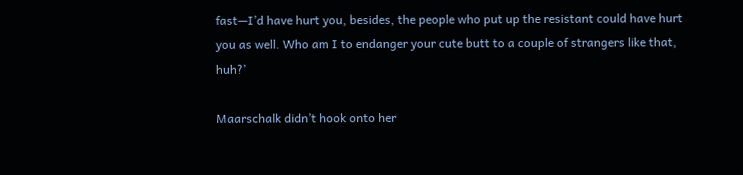fast—I’d have hurt you, besides, the people who put up the resistant could have hurt you as well. Who am I to endanger your cute butt to a couple of strangers like that, huh?’

Maarschalk didn’t hook onto her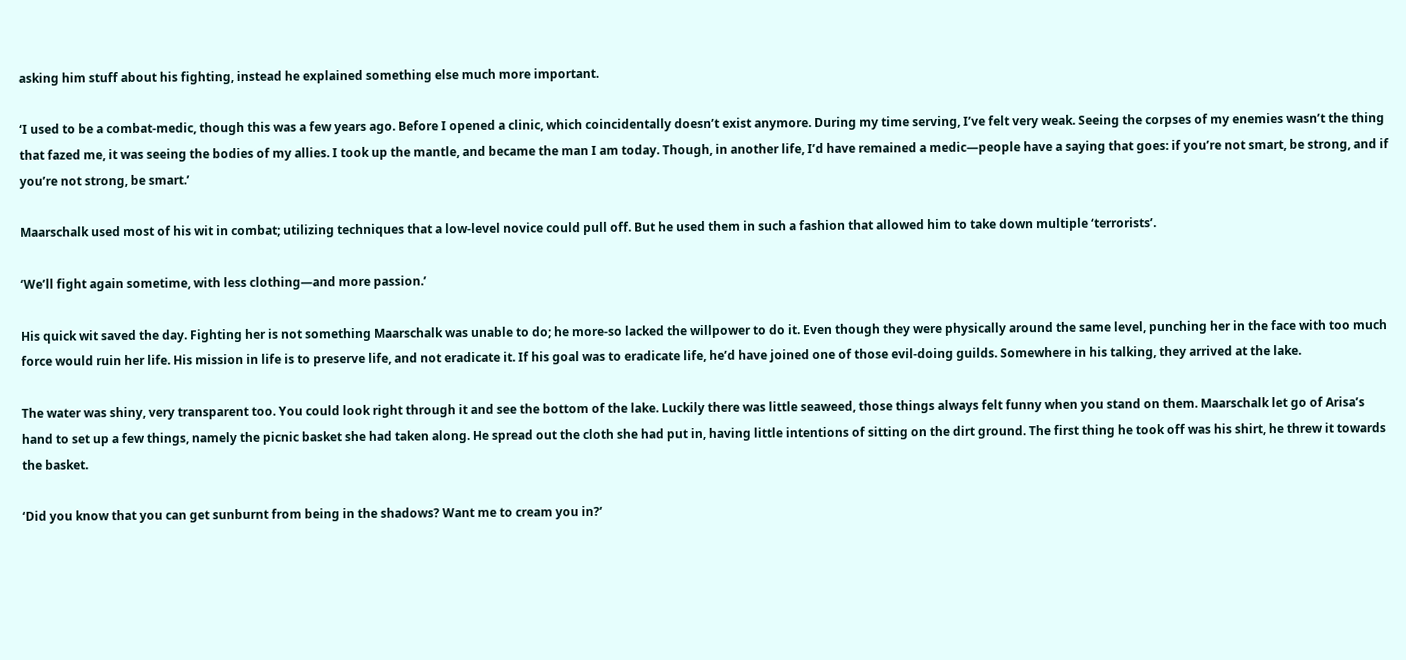asking him stuff about his fighting, instead he explained something else much more important.

‘I used to be a combat-medic, though this was a few years ago. Before I opened a clinic, which coincidentally doesn’t exist anymore. During my time serving, I’ve felt very weak. Seeing the corpses of my enemies wasn’t the thing that fazed me, it was seeing the bodies of my allies. I took up the mantle, and became the man I am today. Though, in another life, I’d have remained a medic—people have a saying that goes: if you’re not smart, be strong, and if you’re not strong, be smart.’

Maarschalk used most of his wit in combat; utilizing techniques that a low-level novice could pull off. But he used them in such a fashion that allowed him to take down multiple ‘terrorists’.

‘We’ll fight again sometime, with less clothing—and more passion.’

His quick wit saved the day. Fighting her is not something Maarschalk was unable to do; he more-so lacked the willpower to do it. Even though they were physically around the same level, punching her in the face with too much force would ruin her life. His mission in life is to preserve life, and not eradicate it. If his goal was to eradicate life, he’d have joined one of those evil-doing guilds. Somewhere in his talking, they arrived at the lake.

The water was shiny, very transparent too. You could look right through it and see the bottom of the lake. Luckily there was little seaweed, those things always felt funny when you stand on them. Maarschalk let go of Arisa’s hand to set up a few things, namely the picnic basket she had taken along. He spread out the cloth she had put in, having little intentions of sitting on the dirt ground. The first thing he took off was his shirt, he threw it towards the basket.

‘Did you know that you can get sunburnt from being in the shadows? Want me to cream you in?’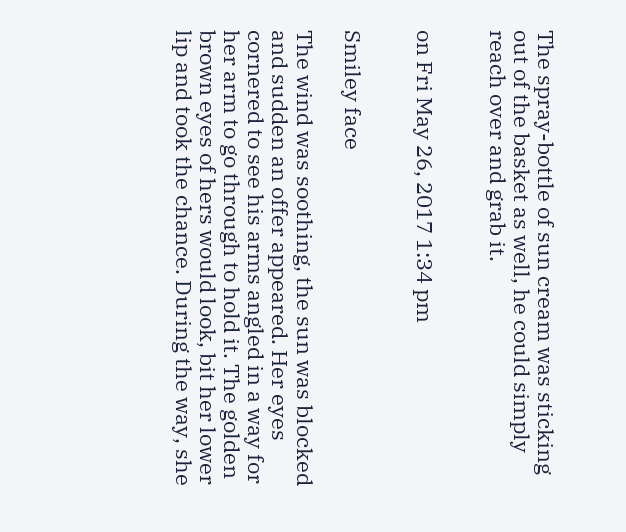The spray-bottle of sun cream was sticking out of the basket as well, he could simply reach over and grab it.


on Fri May 26, 2017 1:34 pm


Smiley face

The wind was soothing, the sun was blocked and sudden an offer appeared. Her eyes cornered to see his arms angled in a way for her arm to go through to hold it. The golden brown eyes of hers would look, bit her lower lip and took the chance. During the way, she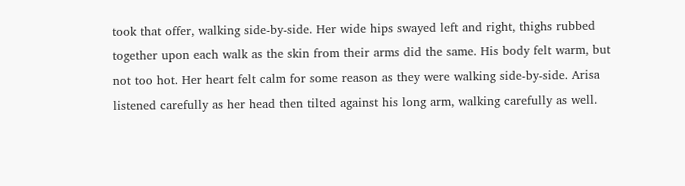took that offer, walking side-by-side. Her wide hips swayed left and right, thighs rubbed together upon each walk as the skin from their arms did the same. His body felt warm, but not too hot. Her heart felt calm for some reason as they were walking side-by-side. Arisa listened carefully as her head then tilted against his long arm, walking carefully as well.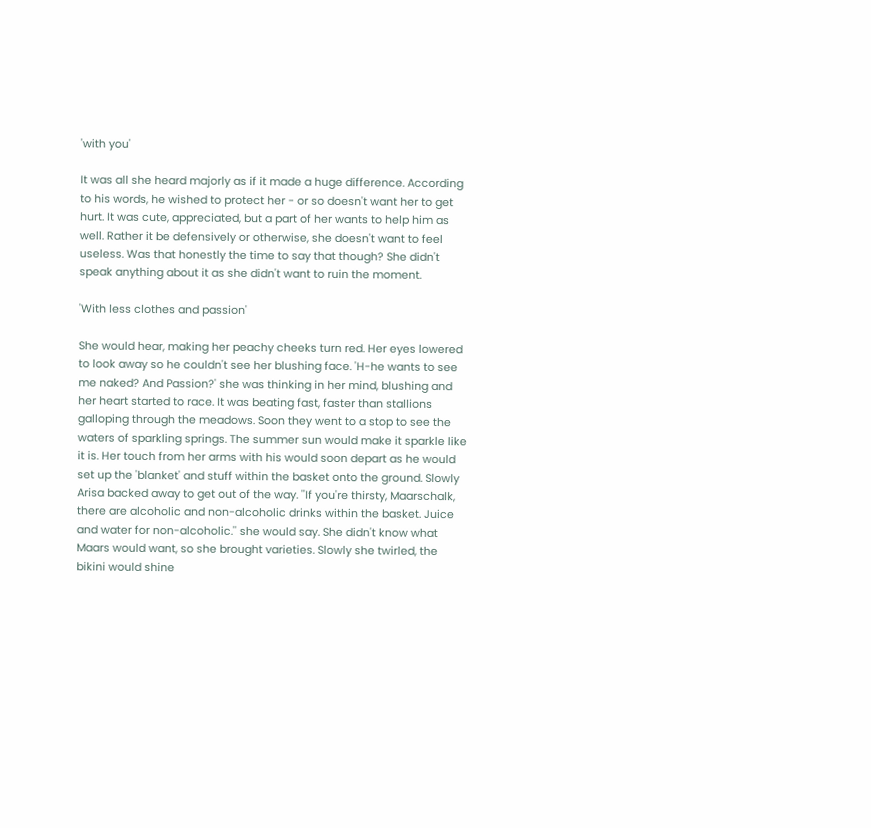'with you'

It was all she heard majorly as if it made a huge difference. According to his words, he wished to protect her - or so doesn't want her to get hurt. It was cute, appreciated, but a part of her wants to help him as well. Rather it be defensively or otherwise, she doesn't want to feel useless. Was that honestly the time to say that though? She didn't speak anything about it as she didn't want to ruin the moment.

'With less clothes and passion'

She would hear, making her peachy cheeks turn red. Her eyes lowered to look away so he couldn't see her blushing face. 'H-he wants to see me naked? And Passion?' she was thinking in her mind, blushing and her heart started to race. It was beating fast, faster than stallions galloping through the meadows. Soon they went to a stop to see the waters of sparkling springs. The summer sun would make it sparkle like it is. Her touch from her arms with his would soon depart as he would set up the 'blanket' and stuff within the basket onto the ground. Slowly Arisa backed away to get out of the way. ''If you're thirsty, Maarschalk, there are alcoholic and non-alcoholic drinks within the basket. Juice and water for non-alcoholic.'' she would say. She didn't know what Maars would want, so she brought varieties. Slowly she twirled, the bikini would shine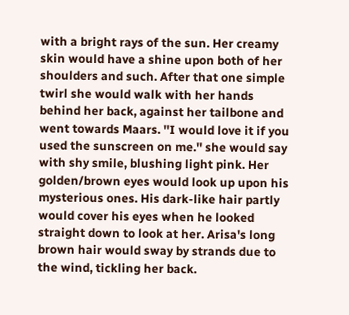with a bright rays of the sun. Her creamy skin would have a shine upon both of her shoulders and such. After that one simple twirl she would walk with her hands behind her back, against her tailbone and went towards Maars. ''I would love it if you used the sunscreen on me.'' she would say with shy smile, blushing light pink. Her golden/brown eyes would look up upon his mysterious ones. His dark-like hair partly would cover his eyes when he looked straight down to look at her. Arisa's long brown hair would sway by strands due to the wind, tickling her back.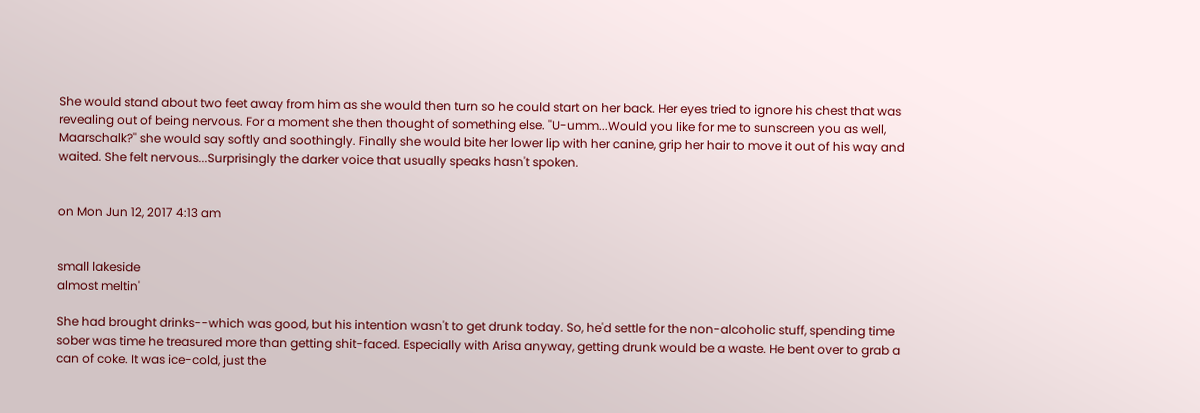She would stand about two feet away from him as she would then turn so he could start on her back. Her eyes tried to ignore his chest that was revealing out of being nervous. For a moment she then thought of something else. ''U-umm...Would you like for me to sunscreen you as well, Maarschalk?'' she would say softly and soothingly. Finally she would bite her lower lip with her canine, grip her hair to move it out of his way and waited. She felt nervous...Surprisingly the darker voice that usually speaks hasn't spoken.


on Mon Jun 12, 2017 4:13 am


small lakeside
almost meltin'

She had brought drinks--which was good, but his intention wasn't to get drunk today. So, he'd settle for the non-alcoholic stuff, spending time sober was time he treasured more than getting shit-faced. Especially with Arisa anyway, getting drunk would be a waste. He bent over to grab a can of coke. It was ice-cold, just the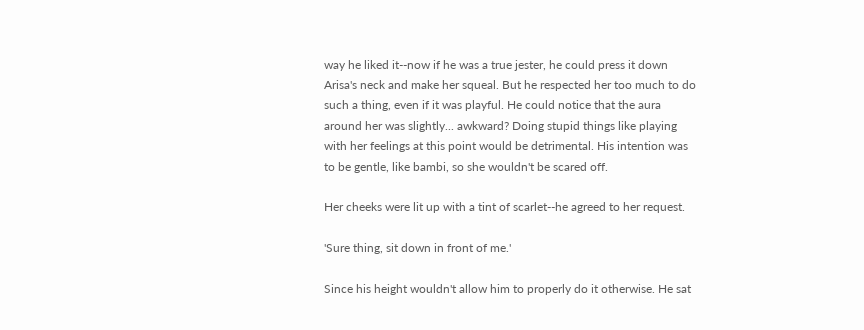way he liked it--now if he was a true jester, he could press it down Arisa's neck and make her squeal. But he respected her too much to do such a thing, even if it was playful. He could notice that the aura around her was slightly... awkward? Doing stupid things like playing with her feelings at this point would be detrimental. His intention was to be gentle, like bambi, so she wouldn't be scared off.

Her cheeks were lit up with a tint of scarlet--he agreed to her request.

'Sure thing, sit down in front of me.'

Since his height wouldn't allow him to properly do it otherwise. He sat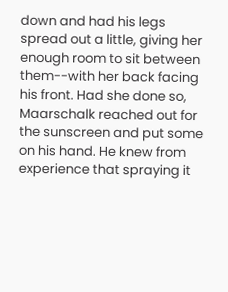down and had his legs spread out a little, giving her enough room to sit between them--with her back facing his front. Had she done so, Maarschalk reached out for the sunscreen and put some on his hand. He knew from experience that spraying it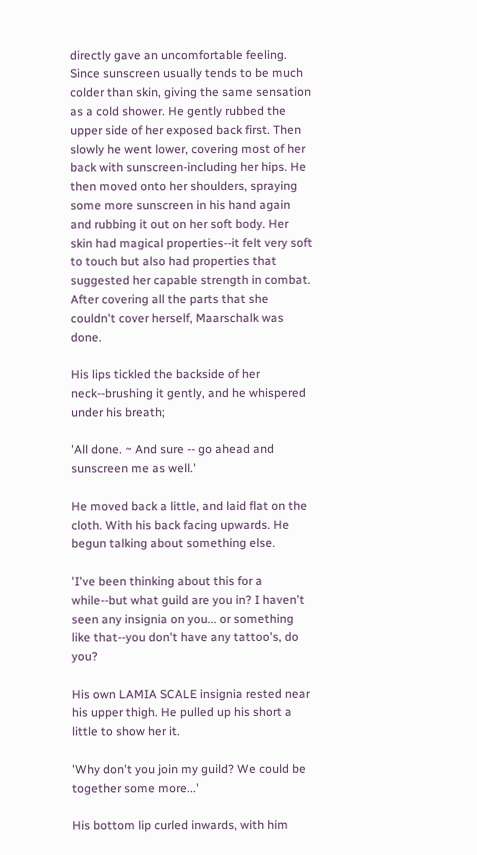directly gave an uncomfortable feeling. Since sunscreen usually tends to be much colder than skin, giving the same sensation as a cold shower. He gently rubbed the upper side of her exposed back first. Then slowly he went lower, covering most of her back with sunscreen-including her hips. He then moved onto her shoulders, spraying some more sunscreen in his hand again and rubbing it out on her soft body. Her skin had magical properties--it felt very soft to touch but also had properties that suggested her capable strength in combat. After covering all the parts that she couldn't cover herself, Maarschalk was done.

His lips tickled the backside of her neck--brushing it gently, and he whispered under his breath;

'All done. ~ And sure -- go ahead and sunscreen me as well.'

He moved back a little, and laid flat on the cloth. With his back facing upwards. He begun talking about something else.

'I've been thinking about this for a while--but what guild are you in? I haven't seen any insignia on you... or something like that--you don't have any tattoo's, do you?

His own LAMIA SCALE insignia rested near his upper thigh. He pulled up his short a little to show her it.

'Why don't you join my guild? We could be together some more...'

His bottom lip curled inwards, with him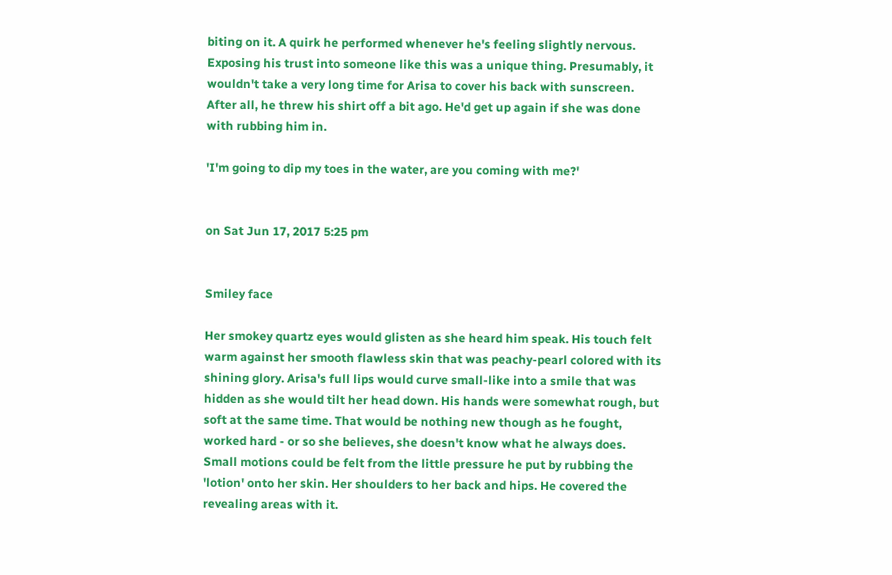biting on it. A quirk he performed whenever he's feeling slightly nervous. Exposing his trust into someone like this was a unique thing. Presumably, it wouldn't take a very long time for Arisa to cover his back with sunscreen. After all, he threw his shirt off a bit ago. He'd get up again if she was done with rubbing him in.

'I'm going to dip my toes in the water, are you coming with me?'


on Sat Jun 17, 2017 5:25 pm


Smiley face

Her smokey quartz eyes would glisten as she heard him speak. His touch felt warm against her smooth flawless skin that was peachy-pearl colored with its shining glory. Arisa's full lips would curve small-like into a smile that was hidden as she would tilt her head down. His hands were somewhat rough, but soft at the same time. That would be nothing new though as he fought, worked hard - or so she believes, she doesn't know what he always does. Small motions could be felt from the little pressure he put by rubbing the 'lotion' onto her skin. Her shoulders to her back and hips. He covered the revealing areas with it.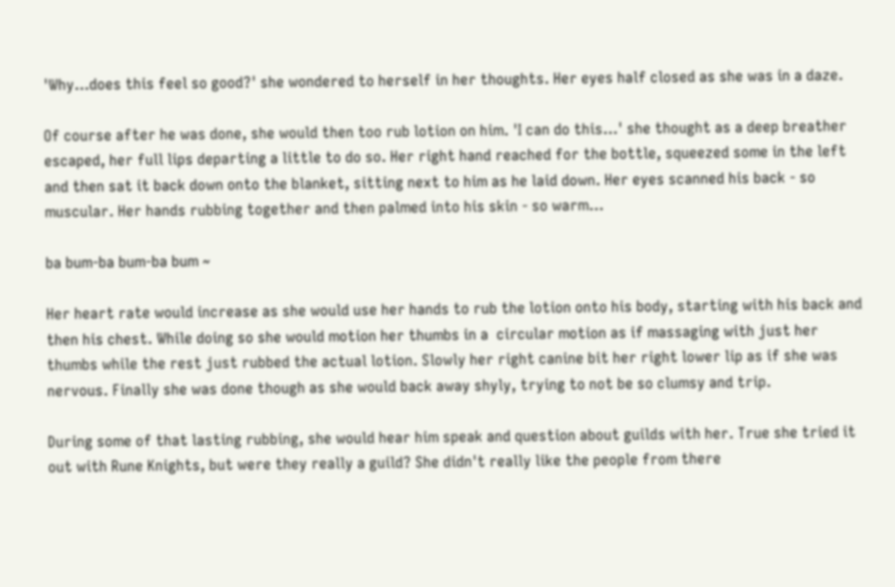'Why...does this feel so good?' she wondered to herself in her thoughts. Her eyes half closed as she was in a daze.

Of course after he was done, she would then too rub lotion on him. 'I can do this...' she thought as a deep breather escaped, her full lips departing a little to do so. Her right hand reached for the bottle, squeezed some in the left and then sat it back down onto the blanket, sitting next to him as he laid down. Her eyes scanned his back - so muscular. Her hands rubbing together and then palmed into his skin - so warm...

ba bum-ba bum-ba bum ~

Her heart rate would increase as she would use her hands to rub the lotion onto his body, starting with his back and then his chest. While doing so she would motion her thumbs in a  circular motion as if massaging with just her thumbs while the rest just rubbed the actual lotion. Slowly her right canine bit her right lower lip as if she was nervous. Finally she was done though as she would back away shyly, trying to not be so clumsy and trip.

During some of that lasting rubbing, she would hear him speak and question about guilds with her. True she tried it out with Rune Knights, but were they really a guild? She didn't really like the people from there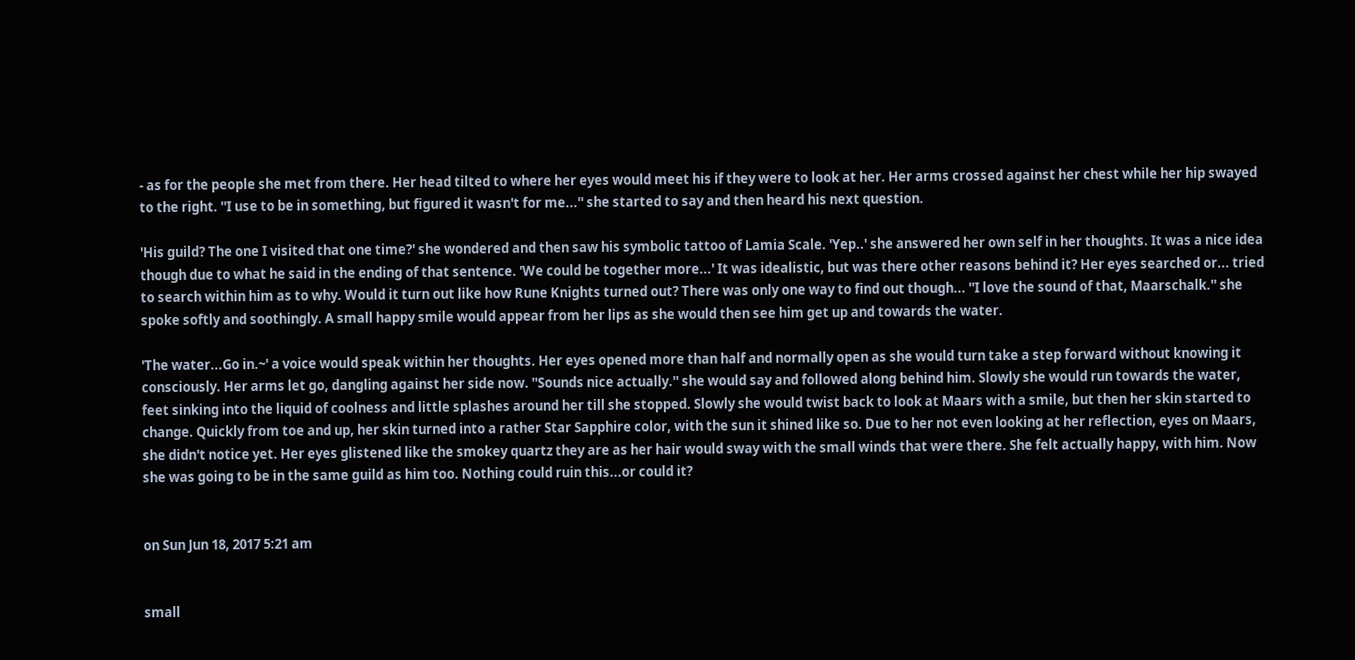- as for the people she met from there. Her head tilted to where her eyes would meet his if they were to look at her. Her arms crossed against her chest while her hip swayed to the right. ''I use to be in something, but figured it wasn't for me...'' she started to say and then heard his next question.

'His guild? The one I visited that one time?' she wondered and then saw his symbolic tattoo of Lamia Scale. 'Yep..' she answered her own self in her thoughts. It was a nice idea though due to what he said in the ending of that sentence. 'We could be together more...' It was idealistic, but was there other reasons behind it? Her eyes searched or... tried to search within him as to why. Would it turn out like how Rune Knights turned out? There was only one way to find out though... ''I love the sound of that, Maarschalk.'' she spoke softly and soothingly. A small happy smile would appear from her lips as she would then see him get up and towards the water.

'The water...Go in.~' a voice would speak within her thoughts. Her eyes opened more than half and normally open as she would turn take a step forward without knowing it consciously. Her arms let go, dangling against her side now. ''Sounds nice actually.'' she would say and followed along behind him. Slowly she would run towards the water, feet sinking into the liquid of coolness and little splashes around her till she stopped. Slowly she would twist back to look at Maars with a smile, but then her skin started to change. Quickly from toe and up, her skin turned into a rather Star Sapphire color, with the sun it shined like so. Due to her not even looking at her reflection, eyes on Maars, she didn't notice yet. Her eyes glistened like the smokey quartz they are as her hair would sway with the small winds that were there. She felt actually happy, with him. Now she was going to be in the same guild as him too. Nothing could ruin this...or could it?


on Sun Jun 18, 2017 5:21 am


small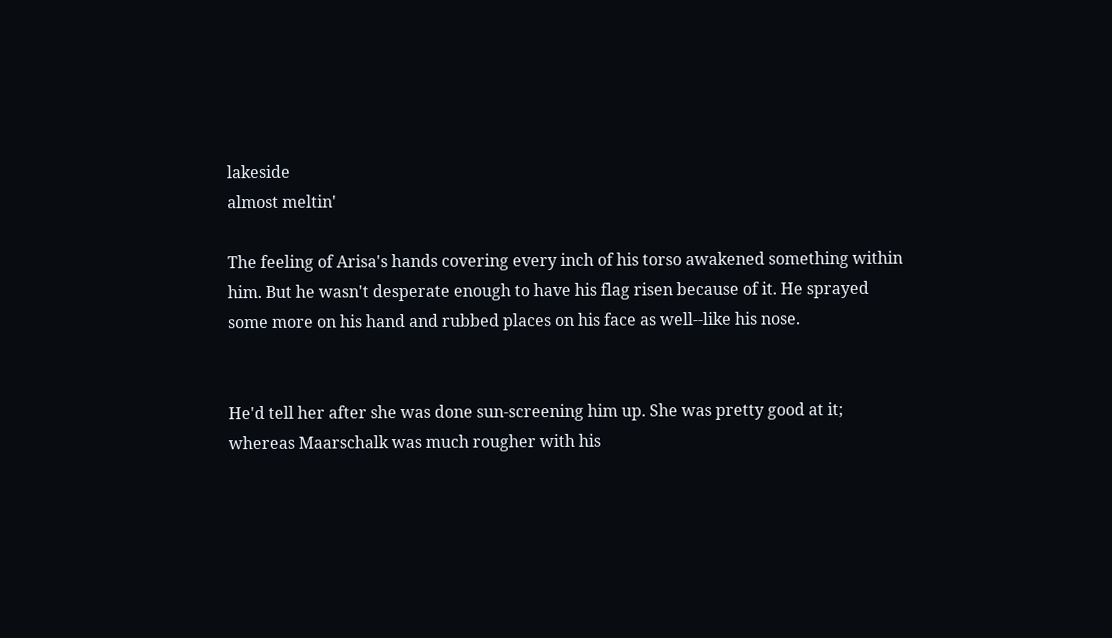lakeside
almost meltin'

The feeling of Arisa's hands covering every inch of his torso awakened something within him. But he wasn't desperate enough to have his flag risen because of it. He sprayed some more on his hand and rubbed places on his face as well--like his nose.


He'd tell her after she was done sun-screening him up. She was pretty good at it; whereas Maarschalk was much rougher with his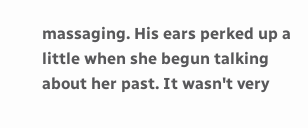massaging. His ears perked up a little when she begun talking about her past. It wasn't very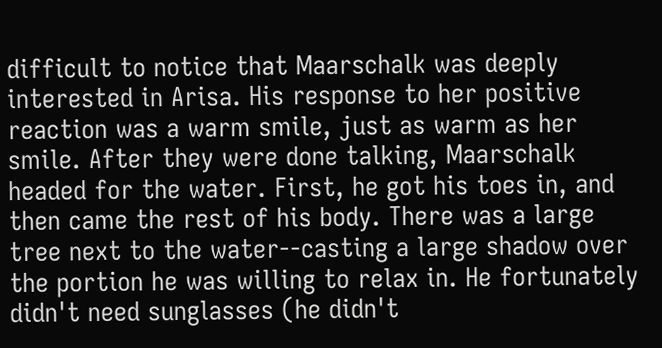difficult to notice that Maarschalk was deeply interested in Arisa. His response to her positive reaction was a warm smile, just as warm as her smile. After they were done talking, Maarschalk headed for the water. First, he got his toes in, and then came the rest of his body. There was a large tree next to the water--casting a large shadow over the portion he was willing to relax in. He fortunately didn't need sunglasses (he didn't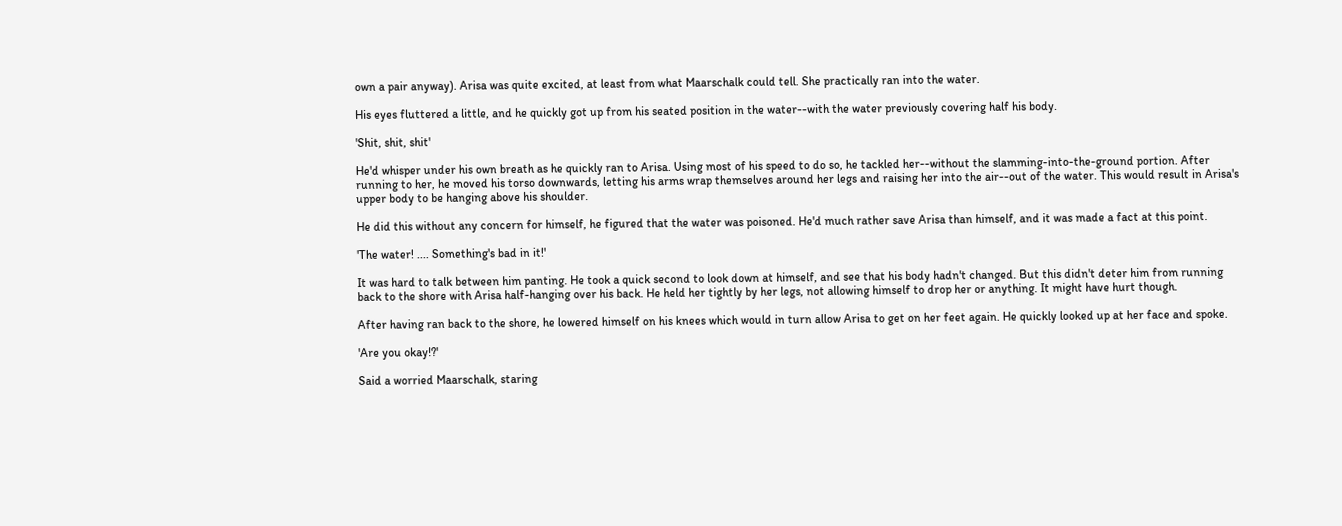own a pair anyway). Arisa was quite excited, at least from what Maarschalk could tell. She practically ran into the water.

His eyes fluttered a little, and he quickly got up from his seated position in the water--with the water previously covering half his body.

'Shit, shit, shit'

He'd whisper under his own breath as he quickly ran to Arisa. Using most of his speed to do so, he tackled her--without the slamming-into-the-ground portion. After running to her, he moved his torso downwards, letting his arms wrap themselves around her legs and raising her into the air--out of the water. This would result in Arisa's upper body to be hanging above his shoulder.

He did this without any concern for himself, he figured that the water was poisoned. He'd much rather save Arisa than himself, and it was made a fact at this point.

'The water! .... Something's bad in it!'

It was hard to talk between him panting. He took a quick second to look down at himself, and see that his body hadn't changed. But this didn't deter him from running back to the shore with Arisa half-hanging over his back. He held her tightly by her legs, not allowing himself to drop her or anything. It might have hurt though.

After having ran back to the shore, he lowered himself on his knees which would in turn allow Arisa to get on her feet again. He quickly looked up at her face and spoke.

'Are you okay!?'

Said a worried Maarschalk, staring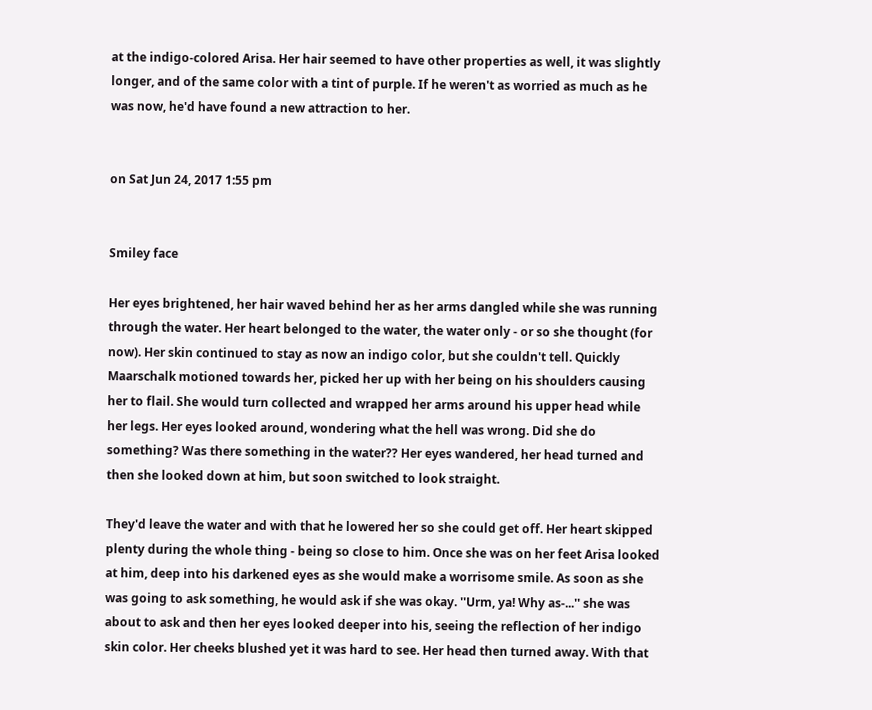at the indigo-colored Arisa. Her hair seemed to have other properties as well, it was slightly longer, and of the same color with a tint of purple. If he weren't as worried as much as he was now, he'd have found a new attraction to her.


on Sat Jun 24, 2017 1:55 pm


Smiley face

Her eyes brightened, her hair waved behind her as her arms dangled while she was running through the water. Her heart belonged to the water, the water only - or so she thought (for now). Her skin continued to stay as now an indigo color, but she couldn't tell. Quickly Maarschalk motioned towards her, picked her up with her being on his shoulders causing her to flail. She would turn collected and wrapped her arms around his upper head while her legs. Her eyes looked around, wondering what the hell was wrong. Did she do something? Was there something in the water?? Her eyes wandered, her head turned and then she looked down at him, but soon switched to look straight.

They'd leave the water and with that he lowered her so she could get off. Her heart skipped plenty during the whole thing - being so close to him. Once she was on her feet Arisa looked at him, deep into his darkened eyes as she would make a worrisome smile. As soon as she was going to ask something, he would ask if she was okay. ''Urm, ya! Why as-...'' she was about to ask and then her eyes looked deeper into his, seeing the reflection of her indigo skin color. Her cheeks blushed yet it was hard to see. Her head then turned away. With that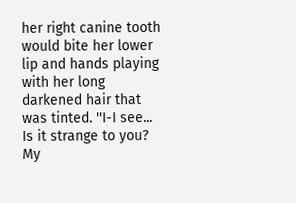her right canine tooth would bite her lower lip and hands playing with her long darkened hair that was tinted. ''I-I see... Is it strange to you? My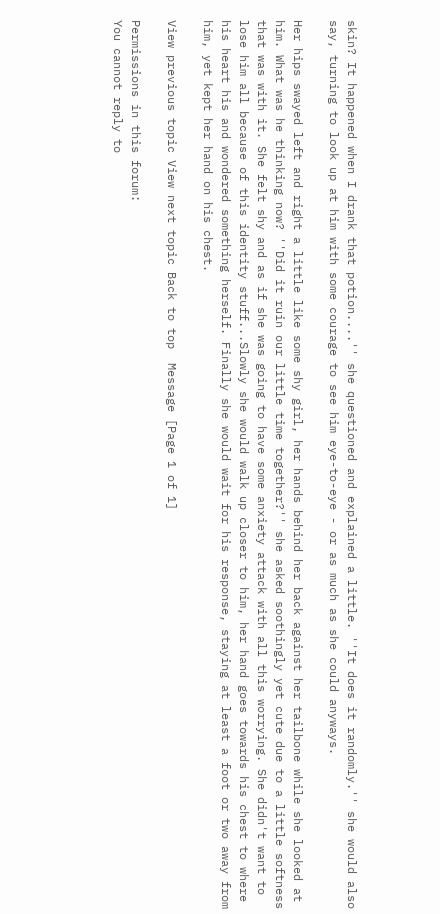skin? It happened when I drank that potion....'' she questioned and explained a little. ''It does it randomly.'' she would also say, turning to look up at him with some courage to see him eye-to-eye - or as much as she could anyways.

Her hips swayed left and right a little like some shy girl, her hands behind her back against her tailbone while she looked at him. What was he thinking now? ''Did it ruin our little time together?'' she asked soothingly yet cute due to a little softness that was with it. She felt shy and as if she was going to have some anxiety attack with all this worrying. She didn't want to lose him all because of this identity stuff...Slowly she would walk up closer to him, her hand goes towards his chest to where his heart his and wondered something herself. Finally she would wait for his response, staying at least a foot or two away from him, yet kept her hand on his chest.

View previous topic View next topic Back to top  Message [Page 1 of 1]

Permissions in this forum:
You cannot reply to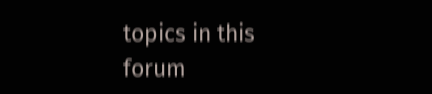topics in this forum